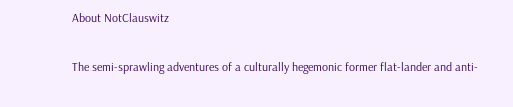About NotClauswitz

The semi-sprawling adventures of a culturally hegemonic former flat-lander and anti-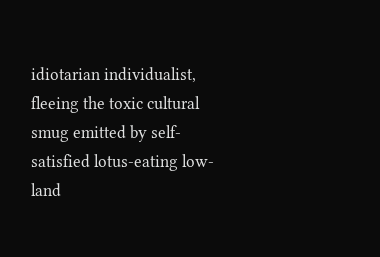idiotarian individualist, fleeing the toxic cultural smug emitted by self-satisfied lotus-eating low-land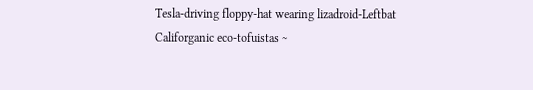Tesla-driving floppy-hat wearing lizadroid-Leftbat Califorganic eco-tofuistas ~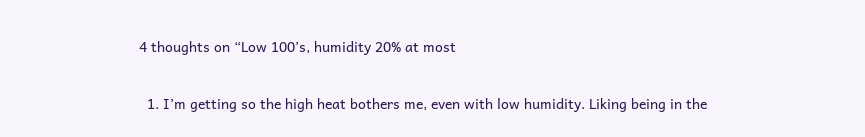4 thoughts on “Low 100’s, humidity 20% at most

  1. I’m getting so the high heat bothers me, even with low humidity. Liking being in the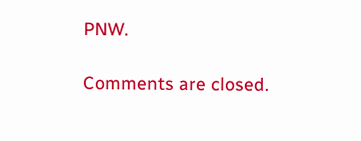PNW.

Comments are closed.